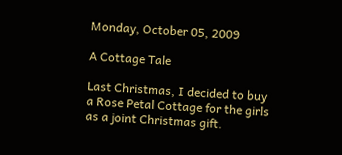Monday, October 05, 2009

A Cottage Tale

Last Christmas, I decided to buy a Rose Petal Cottage for the girls as a joint Christmas gift.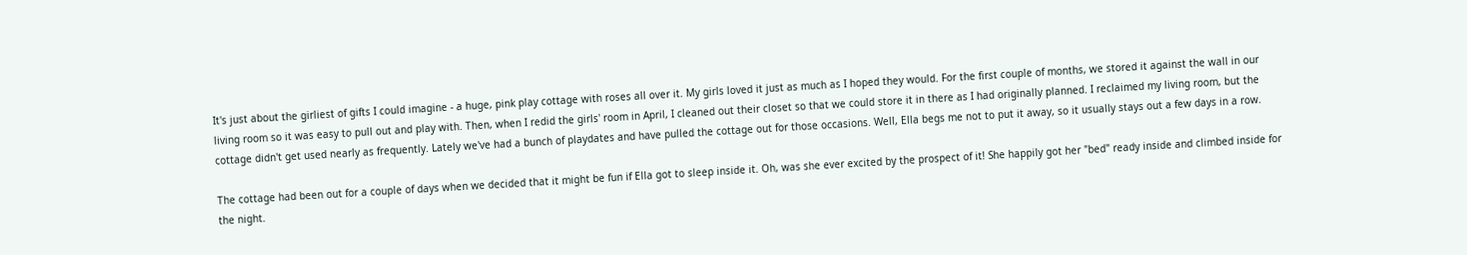It's just about the girliest of gifts I could imagine - a huge, pink play cottage with roses all over it. My girls loved it just as much as I hoped they would. For the first couple of months, we stored it against the wall in our living room so it was easy to pull out and play with. Then, when I redid the girls' room in April, I cleaned out their closet so that we could store it in there as I had originally planned. I reclaimed my living room, but the cottage didn't get used nearly as frequently. Lately we've had a bunch of playdates and have pulled the cottage out for those occasions. Well, Ella begs me not to put it away, so it usually stays out a few days in a row.

The cottage had been out for a couple of days when we decided that it might be fun if Ella got to sleep inside it. Oh, was she ever excited by the prospect of it! She happily got her "bed" ready inside and climbed inside for the night.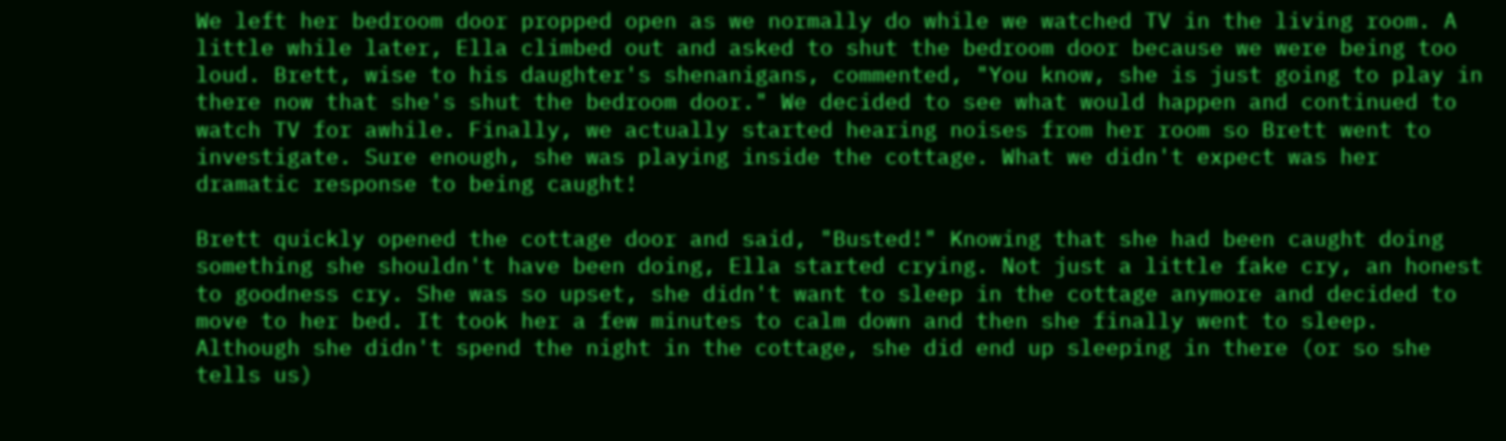We left her bedroom door propped open as we normally do while we watched TV in the living room. A little while later, Ella climbed out and asked to shut the bedroom door because we were being too loud. Brett, wise to his daughter's shenanigans, commented, "You know, she is just going to play in there now that she's shut the bedroom door." We decided to see what would happen and continued to watch TV for awhile. Finally, we actually started hearing noises from her room so Brett went to investigate. Sure enough, she was playing inside the cottage. What we didn't expect was her dramatic response to being caught!

Brett quickly opened the cottage door and said, "Busted!" Knowing that she had been caught doing something she shouldn't have been doing, Ella started crying. Not just a little fake cry, an honest to goodness cry. She was so upset, she didn't want to sleep in the cottage anymore and decided to move to her bed. It took her a few minutes to calm down and then she finally went to sleep. Although she didn't spend the night in the cottage, she did end up sleeping in there (or so she tells us)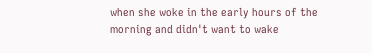when she woke in the early hours of the morning and didn't want to wake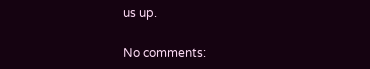us up.

No comments: